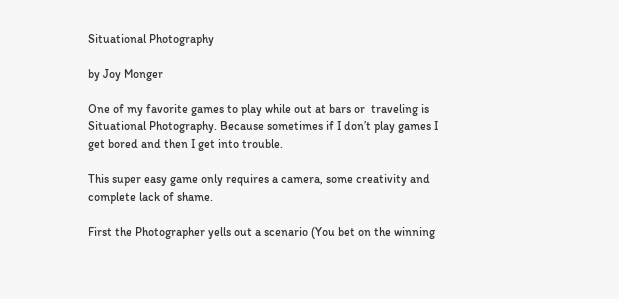Situational Photography

by Joy Monger

One of my favorite games to play while out at bars or  traveling is Situational Photography. Because sometimes if I don’t play games I get bored and then I get into trouble.

This super easy game only requires a camera, some creativity and complete lack of shame.

First the Photographer yells out a scenario (You bet on the winning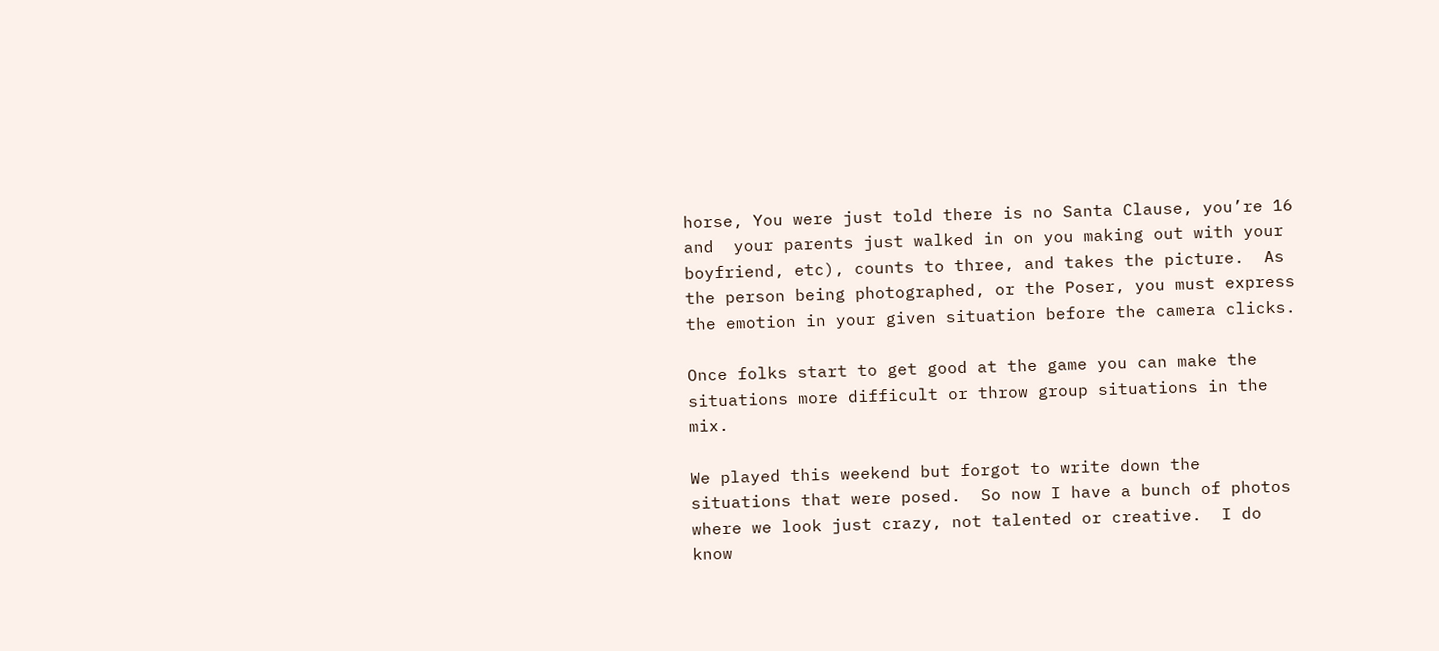horse, You were just told there is no Santa Clause, you’re 16 and  your parents just walked in on you making out with your boyfriend, etc), counts to three, and takes the picture.  As the person being photographed, or the Poser, you must express the emotion in your given situation before the camera clicks.

Once folks start to get good at the game you can make the situations more difficult or throw group situations in the mix.

We played this weekend but forgot to write down the situations that were posed.  So now I have a bunch of photos where we look just crazy, not talented or creative.  I do know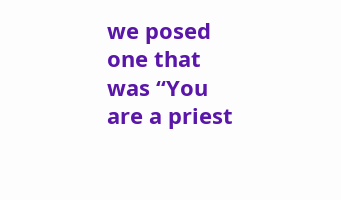we posed one that was “You are a priest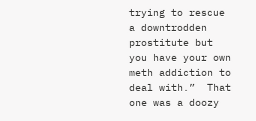trying to rescue a downtrodden prostitute but you have your own meth addiction to deal with.”  That one was a doozy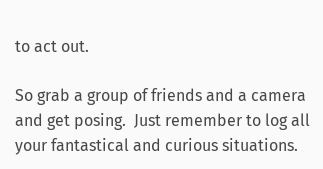to act out.

So grab a group of friends and a camera and get posing.  Just remember to log all your fantastical and curious situations.